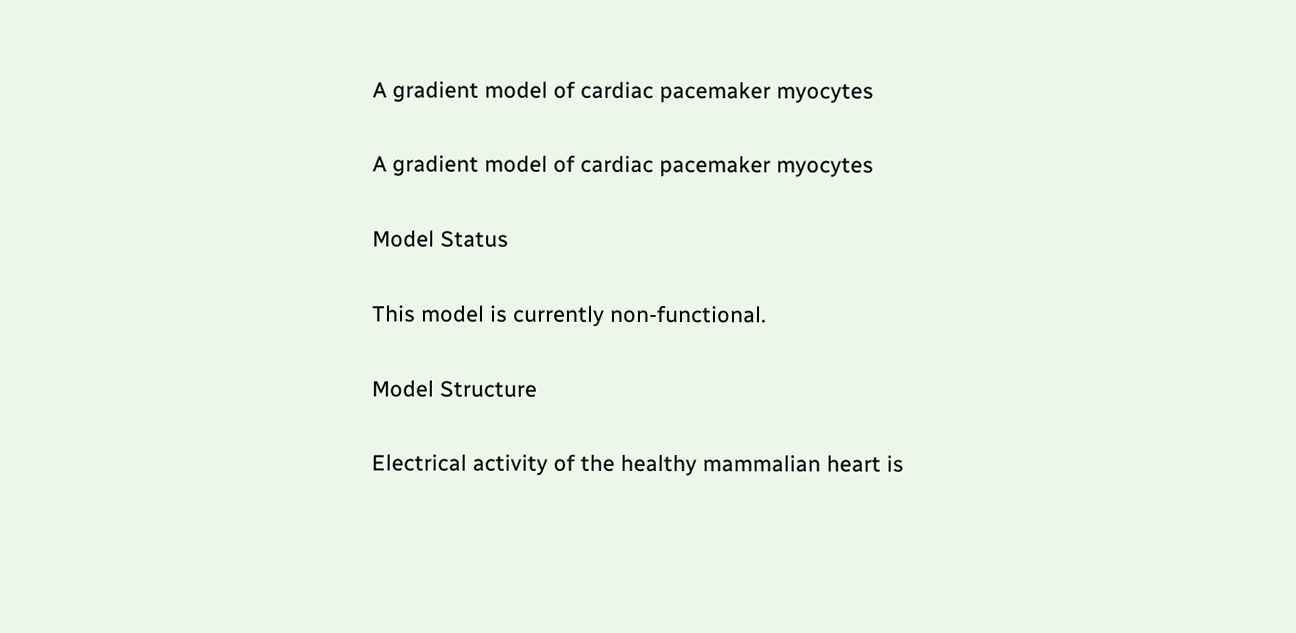A gradient model of cardiac pacemaker myocytes

A gradient model of cardiac pacemaker myocytes

Model Status

This model is currently non-functional.

Model Structure

Electrical activity of the healthy mammalian heart is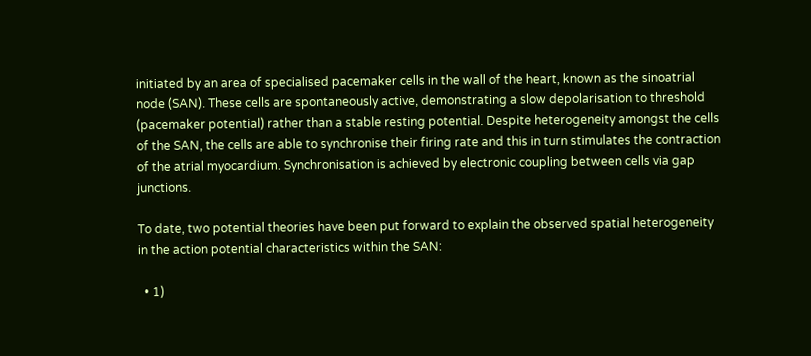initiated by an area of specialised pacemaker cells in the wall of the heart, known as the sinoatrial node (SAN). These cells are spontaneously active, demonstrating a slow depolarisation to threshold (pacemaker potential) rather than a stable resting potential. Despite heterogeneity amongst the cells of the SAN, the cells are able to synchronise their firing rate and this in turn stimulates the contraction of the atrial myocardium. Synchronisation is achieved by electronic coupling between cells via gap junctions.

To date, two potential theories have been put forward to explain the observed spatial heterogeneity in the action potential characteristics within the SAN:

  • 1)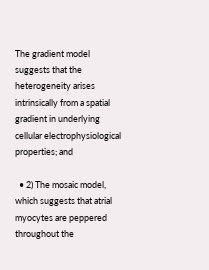The gradient model suggests that the heterogeneity arises intrinsically from a spatial gradient in underlying cellular electrophysiological properties; and

  • 2) The mosaic model, which suggests that atrial myocytes are peppered throughout the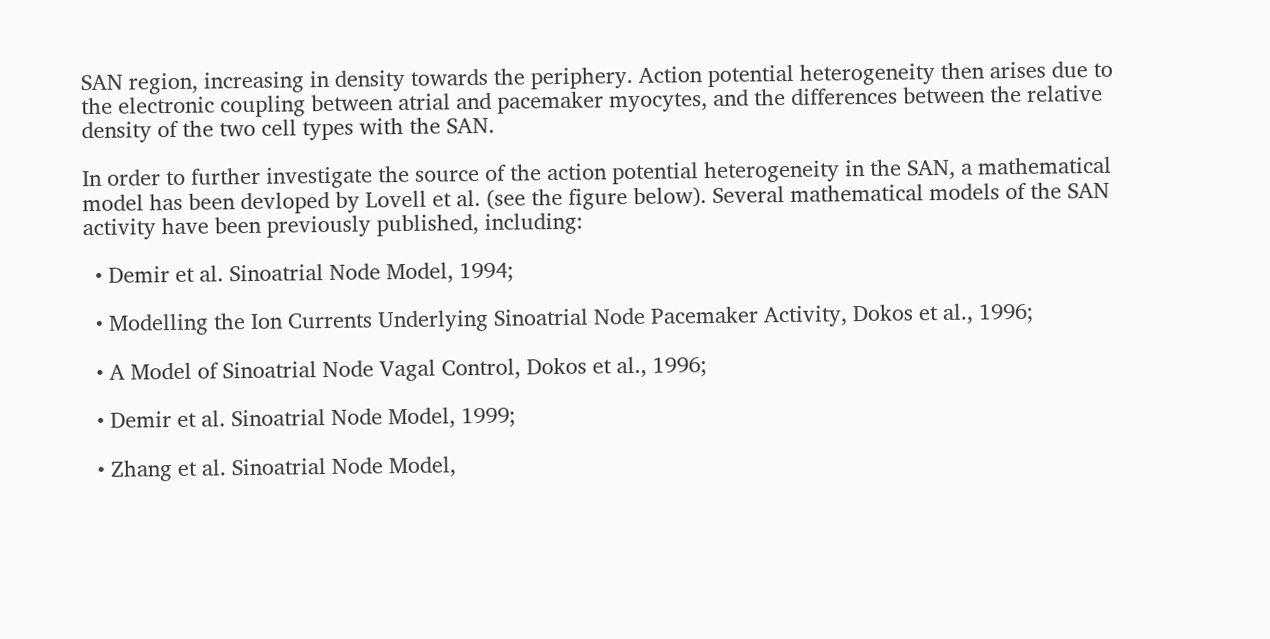SAN region, increasing in density towards the periphery. Action potential heterogeneity then arises due to the electronic coupling between atrial and pacemaker myocytes, and the differences between the relative density of the two cell types with the SAN.

In order to further investigate the source of the action potential heterogeneity in the SAN, a mathematical model has been devloped by Lovell et al. (see the figure below). Several mathematical models of the SAN activity have been previously published, including:

  • Demir et al. Sinoatrial Node Model, 1994;

  • Modelling the Ion Currents Underlying Sinoatrial Node Pacemaker Activity, Dokos et al., 1996;

  • A Model of Sinoatrial Node Vagal Control, Dokos et al., 1996;

  • Demir et al. Sinoatrial Node Model, 1999;

  • Zhang et al. Sinoatrial Node Model,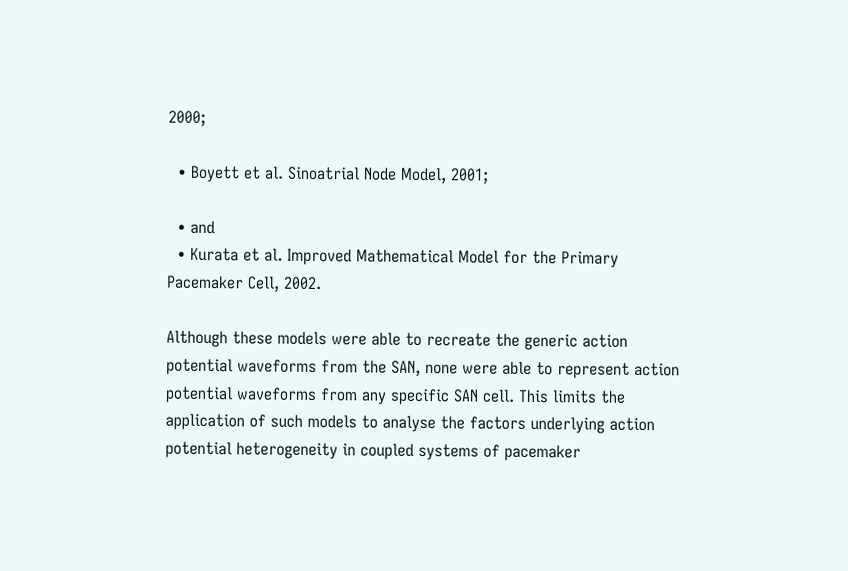2000;

  • Boyett et al. Sinoatrial Node Model, 2001;

  • and
  • Kurata et al. Improved Mathematical Model for the Primary Pacemaker Cell, 2002.

Although these models were able to recreate the generic action potential waveforms from the SAN, none were able to represent action potential waveforms from any specific SAN cell. This limits the application of such models to analyse the factors underlying action potential heterogeneity in coupled systems of pacemaker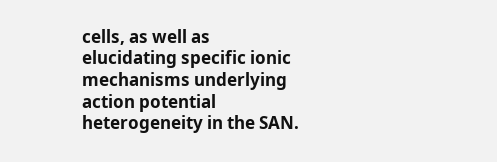cells, as well as elucidating specific ionic mechanisms underlying action potential heterogeneity in the SAN.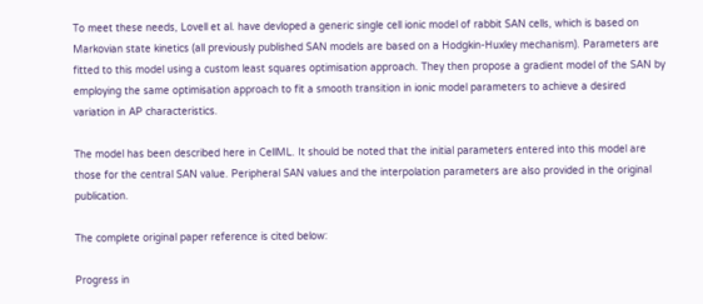To meet these needs, Lovell et al. have devloped a generic single cell ionic model of rabbit SAN cells, which is based on Markovian state kinetics (all previously published SAN models are based on a Hodgkin-Huxley mechanism). Parameters are fitted to this model using a custom least squares optimisation approach. They then propose a gradient model of the SAN by employing the same optimisation approach to fit a smooth transition in ionic model parameters to achieve a desired variation in AP characteristics.

The model has been described here in CellML. It should be noted that the initial parameters entered into this model are those for the central SAN value. Peripheral SAN values and the interpolation parameters are also provided in the original publication.

The complete original paper reference is cited below:

Progress in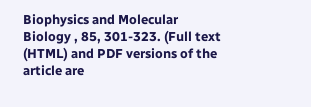Biophysics and Molecular Biology , 85, 301-323. (Full text (HTML) and PDF versions of the article are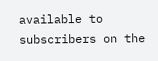available to subscribers on the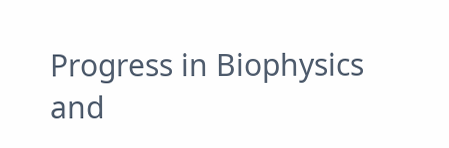Progress in Biophysics and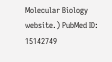Molecular Biology website.) PubMed ID: 15142749